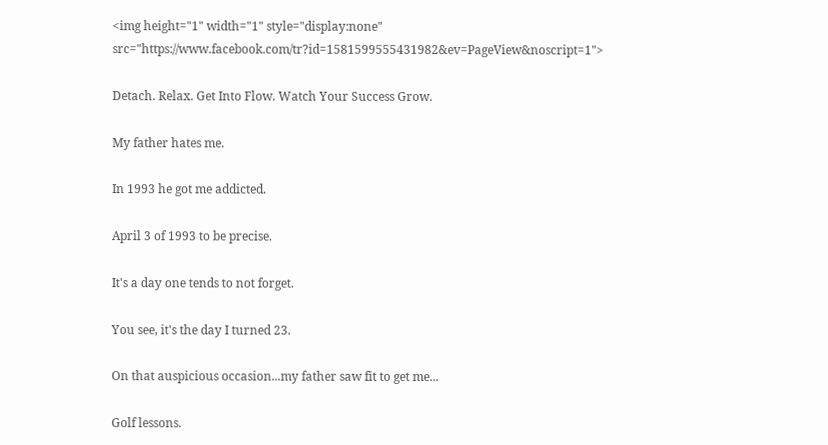<img height="1" width="1" style="display:none" src="https://www.facebook.com/tr?id=1581599555431982&ev=PageView&noscript=1">

Detach. Relax. Get Into Flow. Watch Your Success Grow.

My father hates me.

In 1993 he got me addicted.

April 3 of 1993 to be precise.

It's a day one tends to not forget.

You see, it's the day I turned 23.

On that auspicious occasion...my father saw fit to get me...

Golf lessons.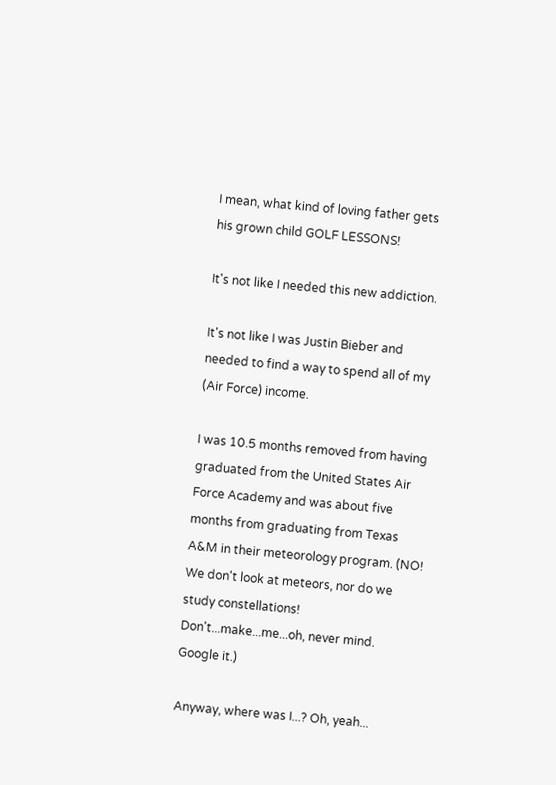I mean, what kind of loving father gets his grown child GOLF LESSONS!

It's not like I needed this new addiction.

It's not like I was Justin Bieber and needed to find a way to spend all of my (Air Force) income.

I was 10.5 months removed from having graduated from the United States Air Force Academy and was about five months from graduating from Texas A&M in their meteorology program. (NO! We don't look at meteors, nor do we study constellations! Don't...make...me...oh, never mind. Google it.)

Anyway, where was I...? Oh, yeah...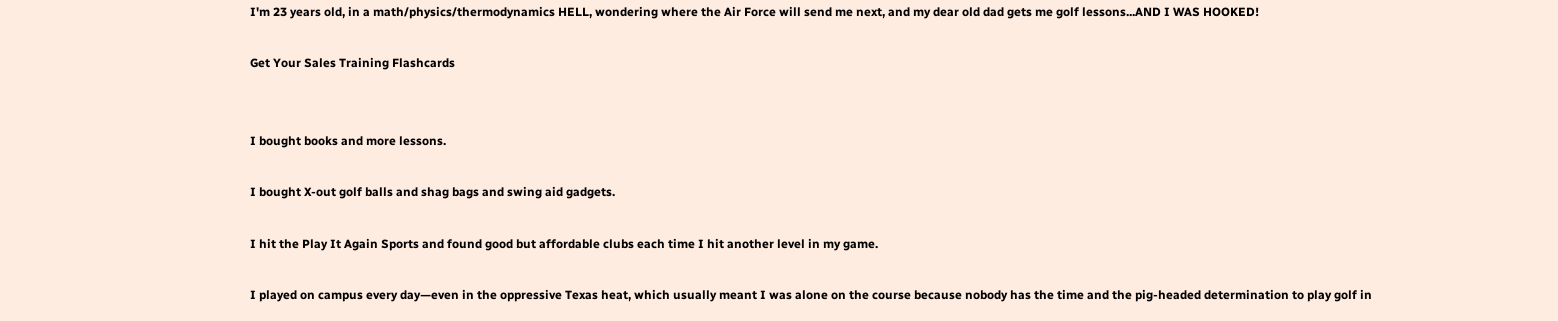I'm 23 years old, in a math/physics/thermodynamics HELL, wondering where the Air Force will send me next, and my dear old dad gets me golf lessons...AND I WAS HOOKED!

Get Your Sales Training Flashcards


I bought books and more lessons.

I bought X-out golf balls and shag bags and swing aid gadgets.

I hit the Play It Again Sports and found good but affordable clubs each time I hit another level in my game.

I played on campus every day—even in the oppressive Texas heat, which usually meant I was alone on the course because nobody has the time and the pig-headed determination to play golf in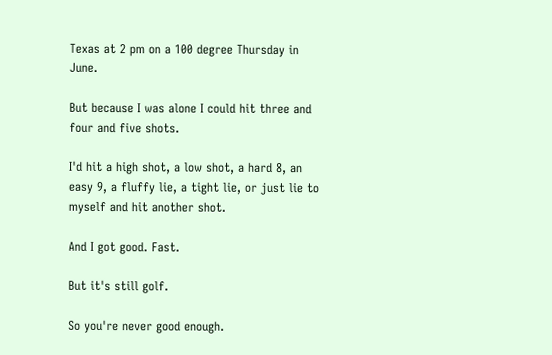Texas at 2 pm on a 100 degree Thursday in June.

But because I was alone I could hit three and four and five shots.

I'd hit a high shot, a low shot, a hard 8, an easy 9, a fluffy lie, a tight lie, or just lie to myself and hit another shot.

And I got good. Fast.

But it's still golf.

So you're never good enough.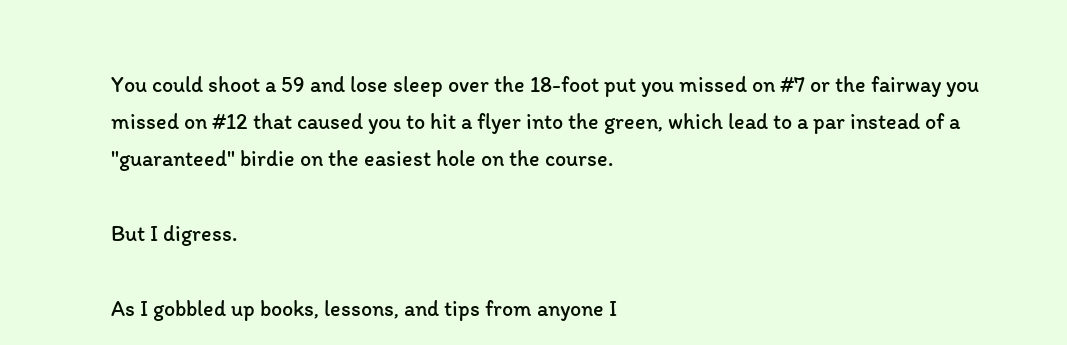You could shoot a 59 and lose sleep over the 18-foot put you missed on #7 or the fairway you missed on #12 that caused you to hit a flyer into the green, which lead to a par instead of a "guaranteed" birdie on the easiest hole on the course.

But I digress.

As I gobbled up books, lessons, and tips from anyone I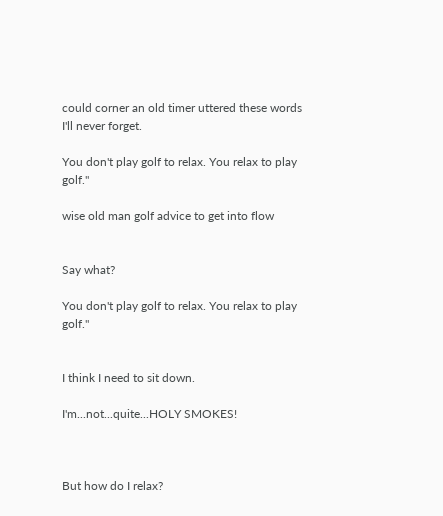could corner an old timer uttered these words I'll never forget.

You don't play golf to relax. You relax to play golf."

wise old man golf advice to get into flow


Say what?

You don't play golf to relax. You relax to play golf."


I think I need to sit down.

I'm...not...quite...HOLY SMOKES!



But how do I relax?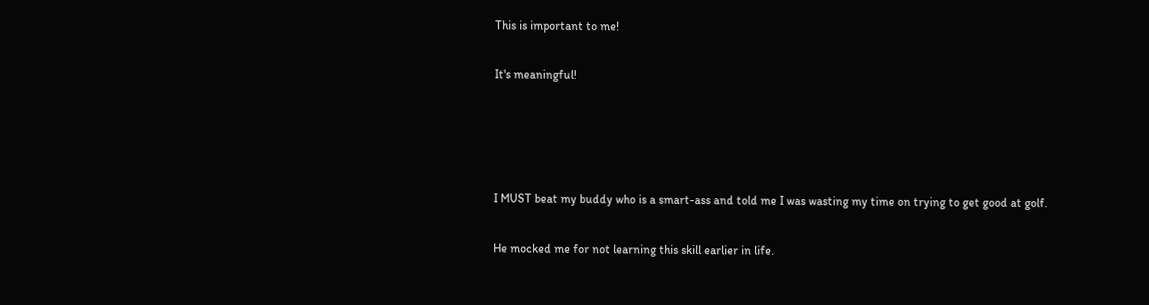This is important to me!

It's meaningful!




I MUST beat my buddy who is a smart-ass and told me I was wasting my time on trying to get good at golf.

He mocked me for not learning this skill earlier in life.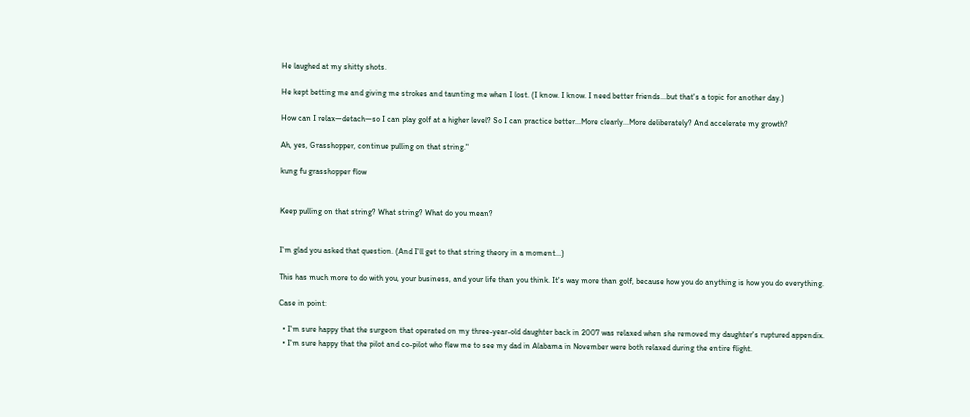He laughed at my shitty shots.

He kept betting me and giving me strokes and taunting me when I lost. (I know. I know. I need better friends...but that's a topic for another day.)

How can I relax—detach—so I can play golf at a higher level? So I can practice better...More clearly...More deliberately? And accelerate my growth?

Ah, yes, Grasshopper, continue pulling on that string."

kung fu grasshopper flow


Keep pulling on that string? What string? What do you mean?


I'm glad you asked that question. (And I'll get to that string theory in a moment...)

This has much more to do with you, your business, and your life than you think. It's way more than golf, because how you do anything is how you do everything.

Case in point:

  • I'm sure happy that the surgeon that operated on my three-year-old daughter back in 2007 was relaxed when she removed my daughter's ruptured appendix.
  • I'm sure happy that the pilot and co-pilot who flew me to see my dad in Alabama in November were both relaxed during the entire flight.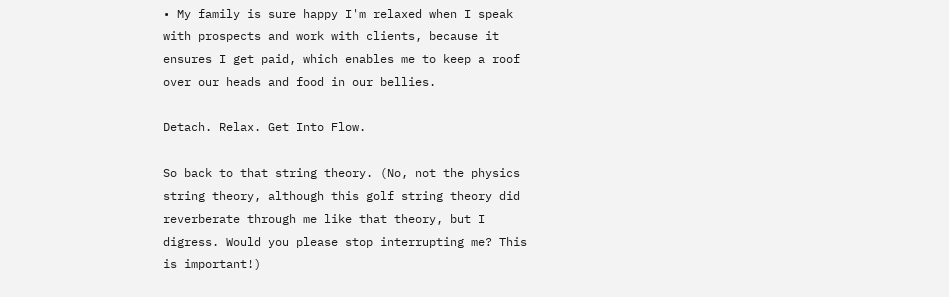• My family is sure happy I'm relaxed when I speak with prospects and work with clients, because it ensures I get paid, which enables me to keep a roof over our heads and food in our bellies.

Detach. Relax. Get Into Flow.

So back to that string theory. (No, not the physics string theory, although this golf string theory did reverberate through me like that theory, but I digress. Would you please stop interrupting me? This is important!)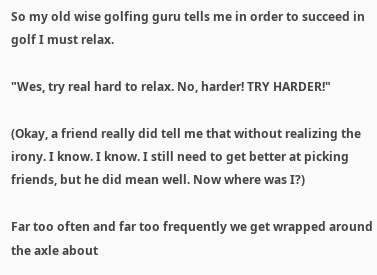So my old wise golfing guru tells me in order to succeed in golf I must relax.

"Wes, try real hard to relax. No, harder! TRY HARDER!"

(Okay, a friend really did tell me that without realizing the irony. I know. I know. I still need to get better at picking friends, but he did mean well. Now where was I?)

Far too often and far too frequently we get wrapped around the axle about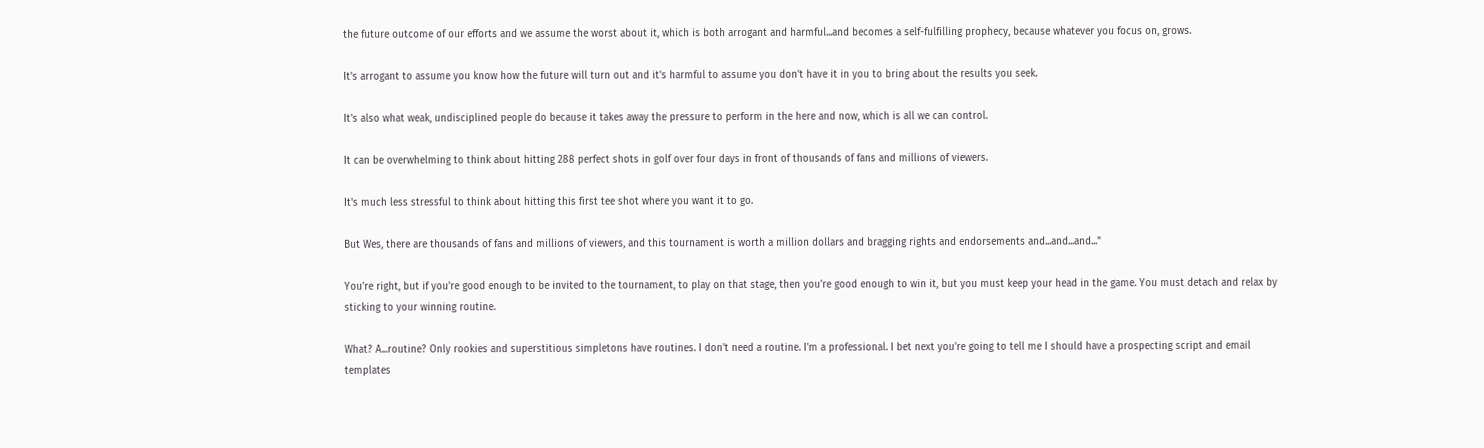the future outcome of our efforts and we assume the worst about it, which is both arrogant and harmful...and becomes a self-fulfilling prophecy, because whatever you focus on, grows.

It's arrogant to assume you know how the future will turn out and it's harmful to assume you don't have it in you to bring about the results you seek.

It's also what weak, undisciplined people do because it takes away the pressure to perform in the here and now, which is all we can control.

It can be overwhelming to think about hitting 288 perfect shots in golf over four days in front of thousands of fans and millions of viewers.

It's much less stressful to think about hitting this first tee shot where you want it to go.

But Wes, there are thousands of fans and millions of viewers, and this tournament is worth a million dollars and bragging rights and endorsements and...and...and..."

You're right, but if you're good enough to be invited to the tournament, to play on that stage, then you're good enough to win it, but you must keep your head in the game. You must detach and relax by sticking to your winning routine.

What? A...routine? Only rookies and superstitious simpletons have routines. I don't need a routine. I'm a professional. I bet next you're going to tell me I should have a prospecting script and email templates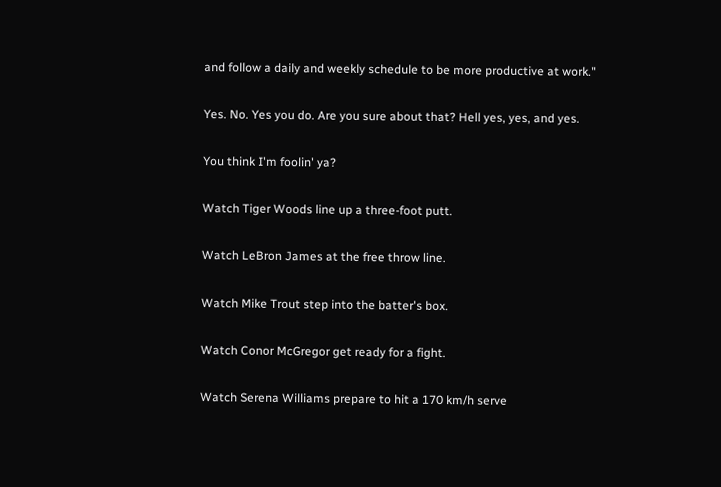and follow a daily and weekly schedule to be more productive at work."

Yes. No. Yes you do. Are you sure about that? Hell yes, yes, and yes.

You think I'm foolin' ya?

Watch Tiger Woods line up a three-foot putt.

Watch LeBron James at the free throw line.

Watch Mike Trout step into the batter's box.

Watch Conor McGregor get ready for a fight.

Watch Serena Williams prepare to hit a 170 km/h serve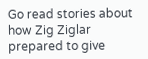Go read stories about how Zig Ziglar prepared to give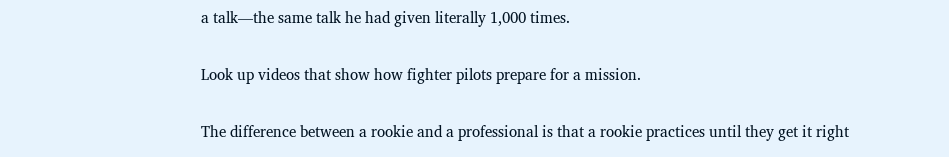a talk—the same talk he had given literally 1,000 times.

Look up videos that show how fighter pilots prepare for a mission.

The difference between a rookie and a professional is that a rookie practices until they get it right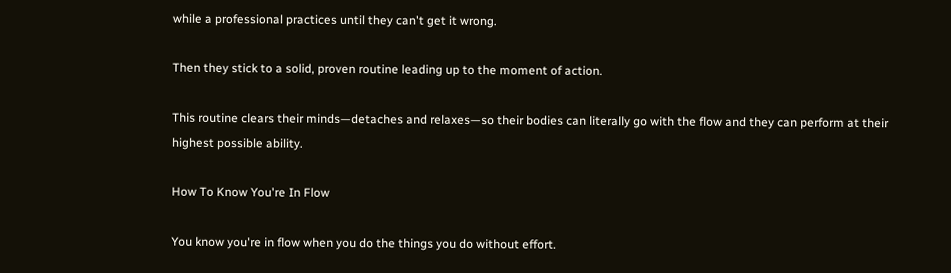while a professional practices until they can't get it wrong.

Then they stick to a solid, proven routine leading up to the moment of action.

This routine clears their minds—detaches and relaxes—so their bodies can literally go with the flow and they can perform at their highest possible ability.

How To Know You're In Flow

You know you're in flow when you do the things you do without effort.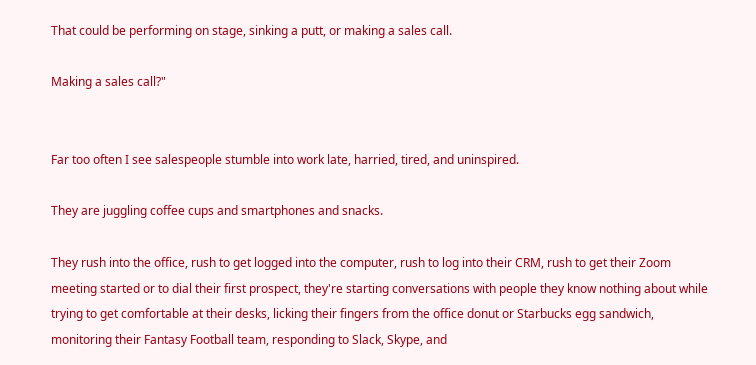That could be performing on stage, sinking a putt, or making a sales call.

Making a sales call?"


Far too often I see salespeople stumble into work late, harried, tired, and uninspired.

They are juggling coffee cups and smartphones and snacks.

They rush into the office, rush to get logged into the computer, rush to log into their CRM, rush to get their Zoom meeting started or to dial their first prospect, they're starting conversations with people they know nothing about while trying to get comfortable at their desks, licking their fingers from the office donut or Starbucks egg sandwich, monitoring their Fantasy Football team, responding to Slack, Skype, and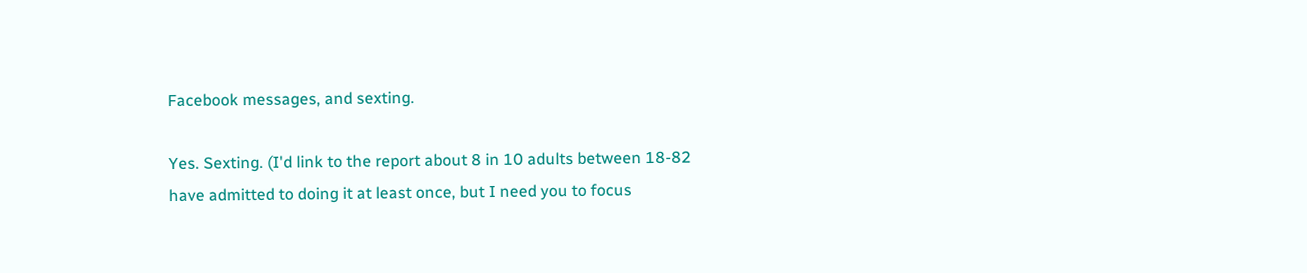Facebook messages, and sexting.

Yes. Sexting. (I'd link to the report about 8 in 10 adults between 18-82 have admitted to doing it at least once, but I need you to focus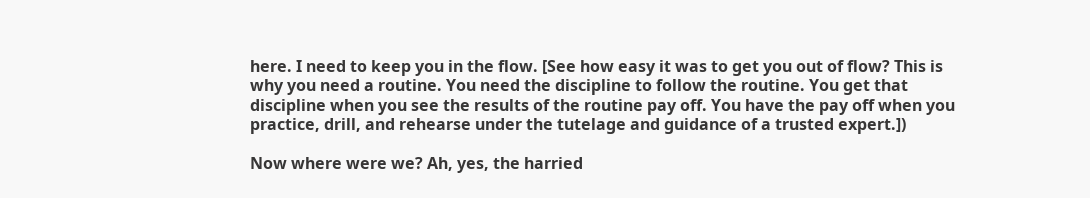here. I need to keep you in the flow. [See how easy it was to get you out of flow? This is why you need a routine. You need the discipline to follow the routine. You get that discipline when you see the results of the routine pay off. You have the pay off when you practice, drill, and rehearse under the tutelage and guidance of a trusted expert.])

Now where were we? Ah, yes, the harried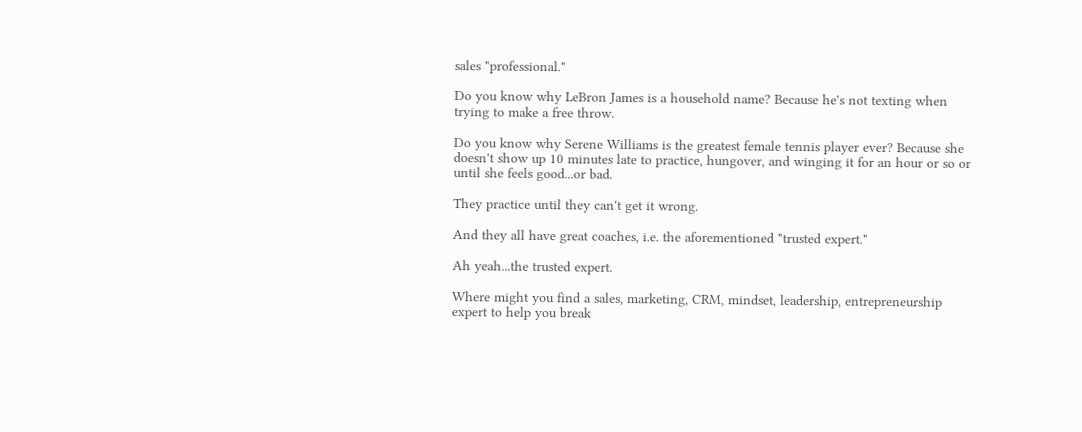sales "professional."

Do you know why LeBron James is a household name? Because he's not texting when trying to make a free throw.

Do you know why Serene Williams is the greatest female tennis player ever? Because she doesn't show up 10 minutes late to practice, hungover, and winging it for an hour or so or until she feels good...or bad.

They practice until they can't get it wrong.

And they all have great coaches, i.e. the aforementioned "trusted expert."

Ah yeah...the trusted expert.

Where might you find a sales, marketing, CRM, mindset, leadership, entrepreneurship expert to help you break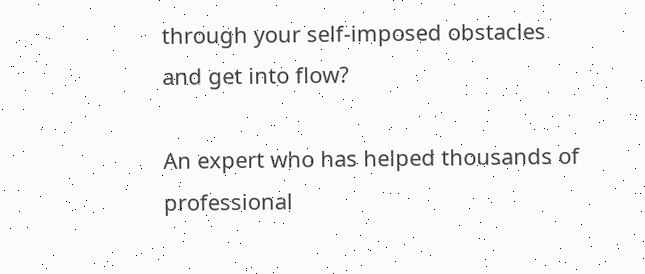through your self-imposed obstacles and get into flow?

An expert who has helped thousands of professional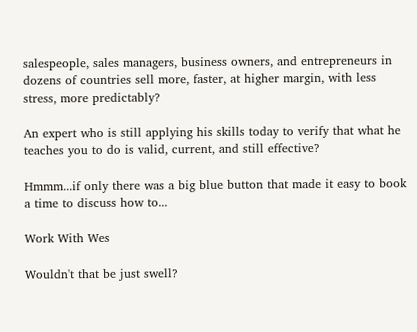salespeople, sales managers, business owners, and entrepreneurs in dozens of countries sell more, faster, at higher margin, with less stress, more predictably?

An expert who is still applying his skills today to verify that what he teaches you to do is valid, current, and still effective?

Hmmm...if only there was a big blue button that made it easy to book a time to discuss how to...

Work With Wes

Wouldn't that be just swell?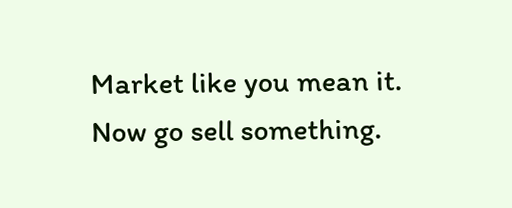Market like you mean it.
Now go sell something.